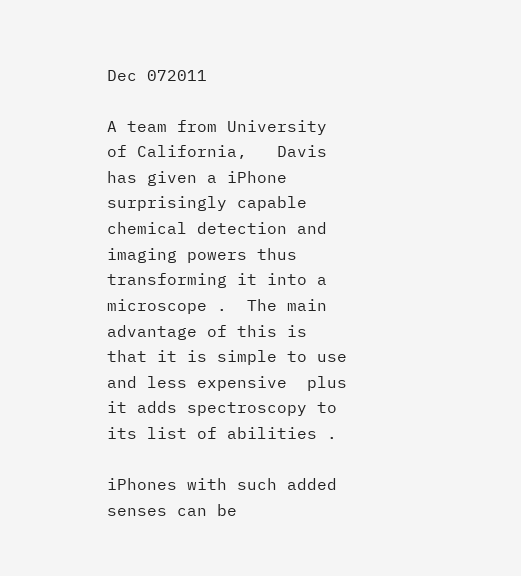Dec 072011

A team from University of California,   Davis has given a iPhone surprisingly capable chemical detection and imaging powers thus transforming it into a microscope .  The main advantage of this is that it is simple to use and less expensive  plus it adds spectroscopy to its list of abilities .

iPhones with such added senses can be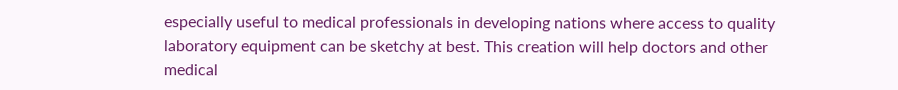especially useful to medical professionals in developing nations where access to quality laboratory equipment can be sketchy at best. This creation will help doctors and other medical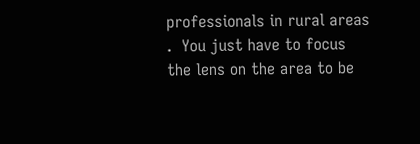professionals in rural areas  .  You just have to focus the lens on the area to be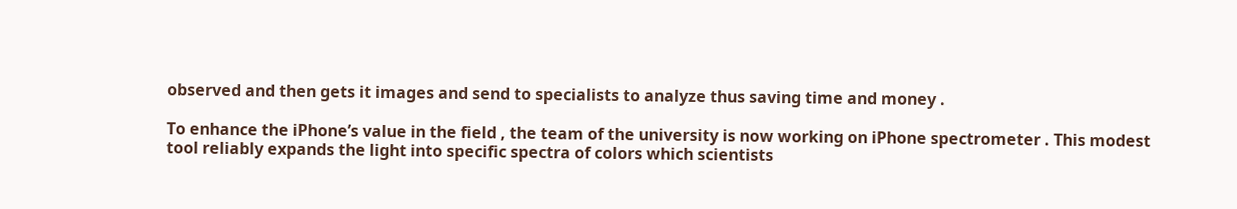observed and then gets it images and send to specialists to analyze thus saving time and money .

To enhance the iPhone’s value in the field , the team of the university is now working on iPhone spectrometer . This modest tool reliably expands the light into specific spectra of colors which scientists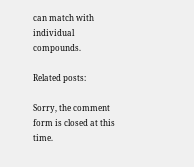can match with individual compounds.

Related posts:

Sorry, the comment form is closed at this time.